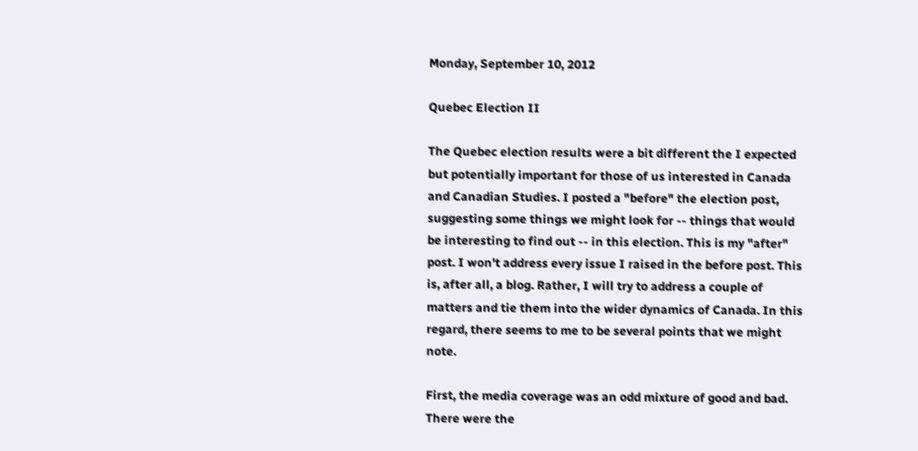Monday, September 10, 2012

Quebec Election II

The Quebec election results were a bit different the I expected but potentially important for those of us interested in Canada and Canadian Studies. I posted a "before" the election post, suggesting some things we might look for -- things that would be interesting to find out -- in this election. This is my "after" post. I won't address every issue I raised in the before post. This is, after all, a blog. Rather, I will try to address a couple of matters and tie them into the wider dynamics of Canada. In this regard, there seems to me to be several points that we might note.

First, the media coverage was an odd mixture of good and bad. There were the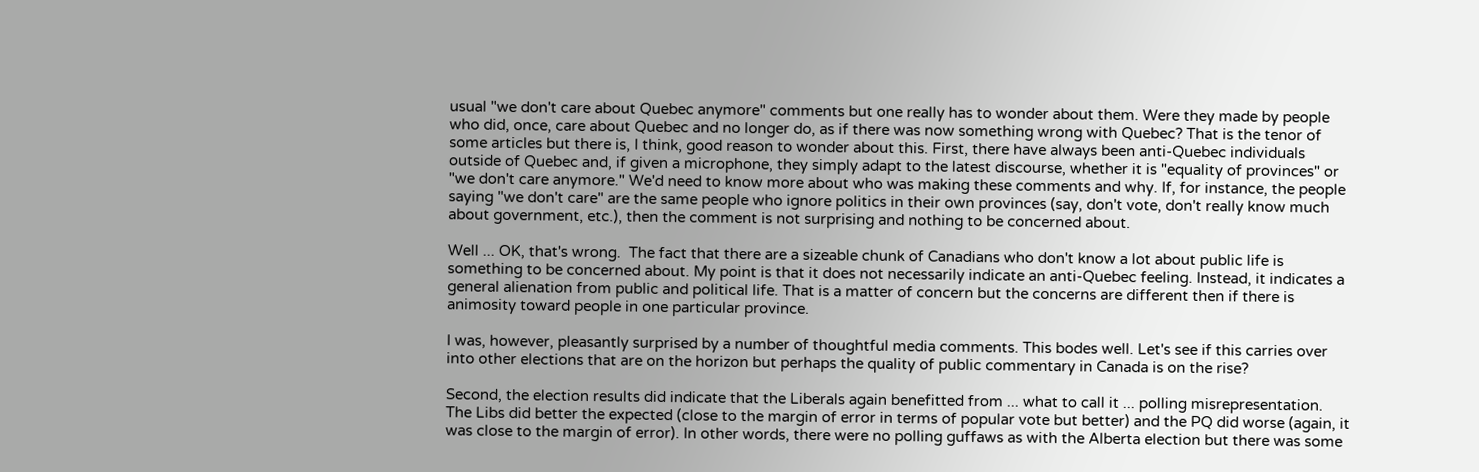usual "we don't care about Quebec anymore" comments but one really has to wonder about them. Were they made by people who did, once, care about Quebec and no longer do, as if there was now something wrong with Quebec? That is the tenor of some articles but there is, I think, good reason to wonder about this. First, there have always been anti-Quebec individuals outside of Quebec and, if given a microphone, they simply adapt to the latest discourse, whether it is "equality of provinces" or "we don't care anymore." We'd need to know more about who was making these comments and why. If, for instance, the people saying "we don't care" are the same people who ignore politics in their own provinces (say, don't vote, don't really know much about government, etc.), then the comment is not surprising and nothing to be concerned about.

Well ... OK, that's wrong.  The fact that there are a sizeable chunk of Canadians who don't know a lot about public life is something to be concerned about. My point is that it does not necessarily indicate an anti-Quebec feeling. Instead, it indicates a general alienation from public and political life. That is a matter of concern but the concerns are different then if there is animosity toward people in one particular province.

I was, however, pleasantly surprised by a number of thoughtful media comments. This bodes well. Let's see if this carries over into other elections that are on the horizon but perhaps the quality of public commentary in Canada is on the rise?

Second, the election results did indicate that the Liberals again benefitted from ... what to call it ... polling misrepresentation. The Libs did better the expected (close to the margin of error in terms of popular vote but better) and the PQ did worse (again, it was close to the margin of error). In other words, there were no polling guffaws as with the Alberta election but there was some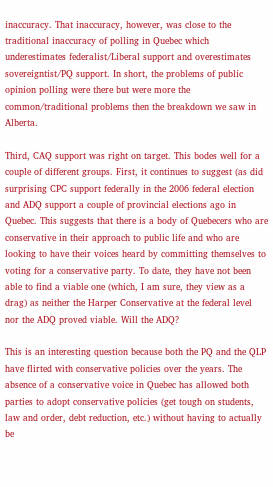inaccuracy. That inaccuracy, however, was close to the traditional inaccuracy of polling in Quebec which underestimates federalist/Liberal support and overestimates sovereigntist/PQ support. In short, the problems of public opinion polling were there but were more the common/traditional problems then the breakdown we saw in Alberta.

Third, CAQ support was right on target. This bodes well for a couple of different groups. First, it continues to suggest (as did surprising CPC support federally in the 2006 federal election and ADQ support a couple of provincial elections ago in Quebec. This suggests that there is a body of Quebecers who are conservative in their approach to public life and who are looking to have their voices heard by committing themselves to voting for a conservative party. To date, they have not been able to find a viable one (which, I am sure, they view as a drag) as neither the Harper Conservative at the federal level nor the ADQ proved viable. Will the ADQ?

This is an interesting question because both the PQ and the QLP have flirted with conservative policies over the years. The absence of a conservative voice in Quebec has allowed both parties to adopt conservative policies (get tough on students, law and order, debt reduction, etc.) without having to actually be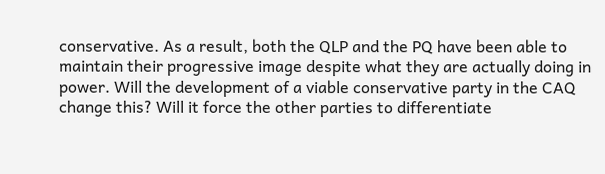conservative. As a result, both the QLP and the PQ have been able to maintain their progressive image despite what they are actually doing in power. Will the development of a viable conservative party in the CAQ change this? Will it force the other parties to differentiate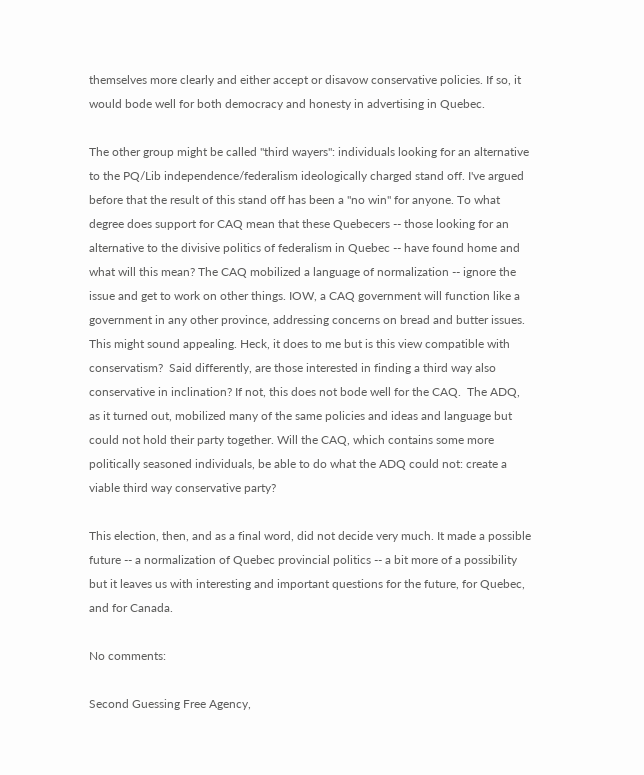themselves more clearly and either accept or disavow conservative policies. If so, it would bode well for both democracy and honesty in advertising in Quebec.

The other group might be called "third wayers": individuals looking for an alternative to the PQ/Lib independence/federalism ideologically charged stand off. I've argued before that the result of this stand off has been a "no win" for anyone. To what degree does support for CAQ mean that these Quebecers -- those looking for an alternative to the divisive politics of federalism in Quebec -- have found home and what will this mean? The CAQ mobilized a language of normalization -- ignore the issue and get to work on other things. IOW, a CAQ government will function like a government in any other province, addressing concerns on bread and butter issues. This might sound appealing. Heck, it does to me but is this view compatible with conservatism?  Said differently, are those interested in finding a third way also conservative in inclination? If not, this does not bode well for the CAQ.  The ADQ, as it turned out, mobilized many of the same policies and ideas and language but could not hold their party together. Will the CAQ, which contains some more politically seasoned individuals, be able to do what the ADQ could not: create a viable third way conservative party?

This election, then, and as a final word, did not decide very much. It made a possible future -- a normalization of Quebec provincial politics -- a bit more of a possibility but it leaves us with interesting and important questions for the future, for Quebec, and for Canada.

No comments:

Second Guessing Free Agency,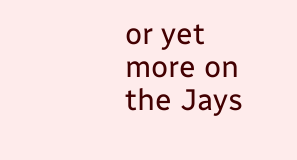or yet more on the Jays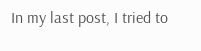In my last post, I tried to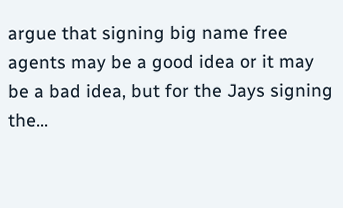argue that signing big name free agents may be a good idea or it may be a bad idea, but for the Jays signing the...